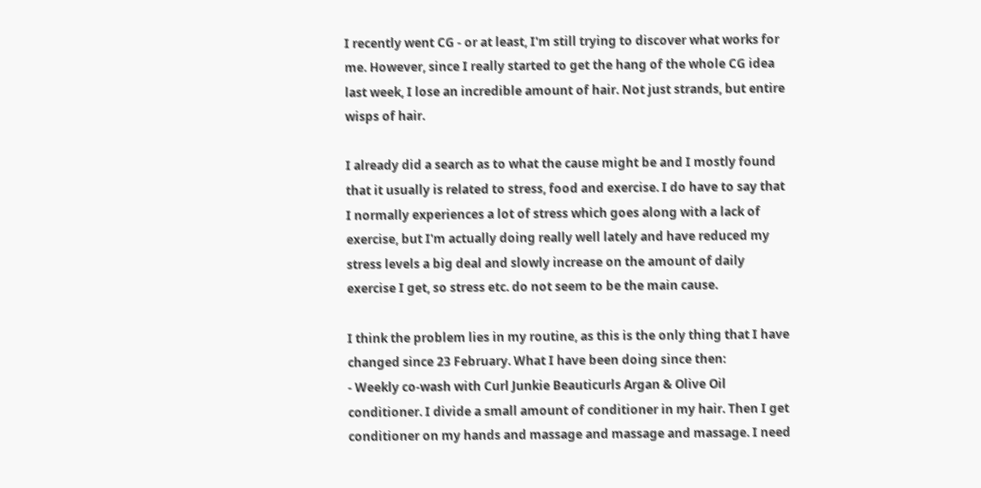I recently went CG - or at least, I'm still trying to discover what works for me. However, since I really started to get the hang of the whole CG idea last week, I lose an incredible amount of hair. Not just strands, but entire wisps of hair.

I already did a search as to what the cause might be and I mostly found that it usually is related to stress, food and exercise. I do have to say that I normally experiences a lot of stress which goes along with a lack of exercise, but I'm actually doing really well lately and have reduced my stress levels a big deal and slowly increase on the amount of daily exercise I get, so stress etc. do not seem to be the main cause.

I think the problem lies in my routine, as this is the only thing that I have changed since 23 February. What I have been doing since then:
- Weekly co-wash with Curl Junkie Beauticurls Argan & Olive Oil conditioner. I divide a small amount of conditioner in my hair. Then I get conditioner on my hands and massage and massage and massage. I need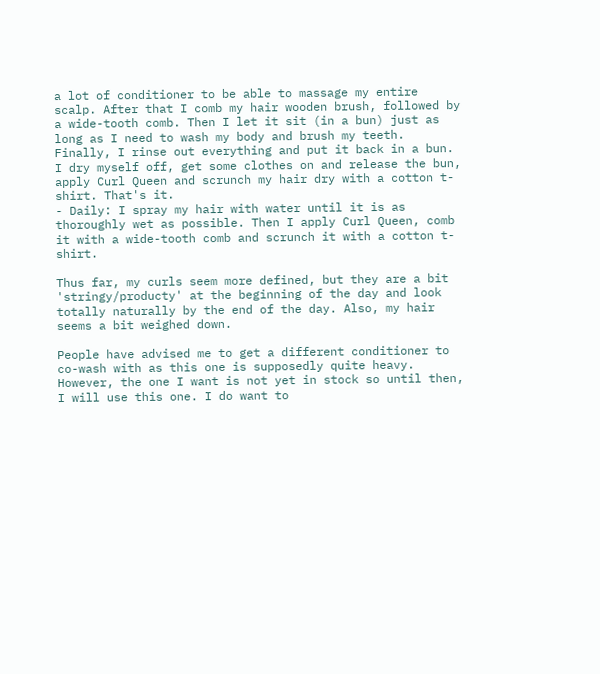a lot of conditioner to be able to massage my entire scalp. After that I comb my hair wooden brush, followed by a wide-tooth comb. Then I let it sit (in a bun) just as long as I need to wash my body and brush my teeth. Finally, I rinse out everything and put it back in a bun. I dry myself off, get some clothes on and release the bun, apply Curl Queen and scrunch my hair dry with a cotton t-shirt. That's it.
- Daily: I spray my hair with water until it is as thoroughly wet as possible. Then I apply Curl Queen, comb it with a wide-tooth comb and scrunch it with a cotton t-shirt.

Thus far, my curls seem more defined, but they are a bit 'stringy/producty' at the beginning of the day and look totally naturally by the end of the day. Also, my hair seems a bit weighed down.

People have advised me to get a different conditioner to co-wash with as this one is supposedly quite heavy. However, the one I want is not yet in stock so until then, I will use this one. I do want to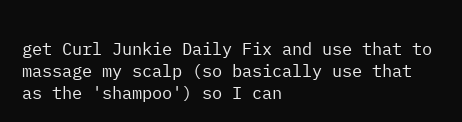get Curl Junkie Daily Fix and use that to massage my scalp (so basically use that as the 'shampoo') so I can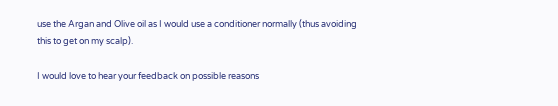use the Argan and Olive oil as I would use a conditioner normally (thus avoiding this to get on my scalp).

I would love to hear your feedback on possible reasons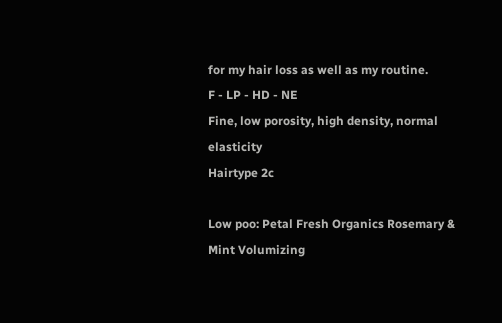for my hair loss as well as my routine.
F - LP - HD - NE
Fine, low porosity, high density, normal elasticity
Hairtype 2c

Low poo: Petal Fresh Organics Rosemary & Mint Volumizing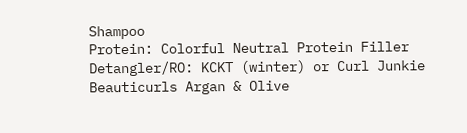Shampoo
Protein: Colorful Neutral Protein Filler
Detangler/RO: KCKT (winter) or Curl Junkie Beauticurls Argan & Olive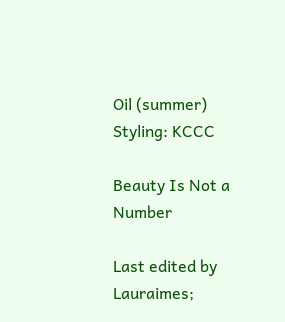Oil (summer)
Styling: KCCC

Beauty Is Not a Number

Last edited by Lauraimes;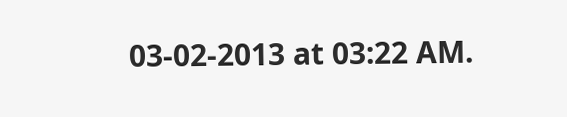03-02-2013 at 03:22 AM.